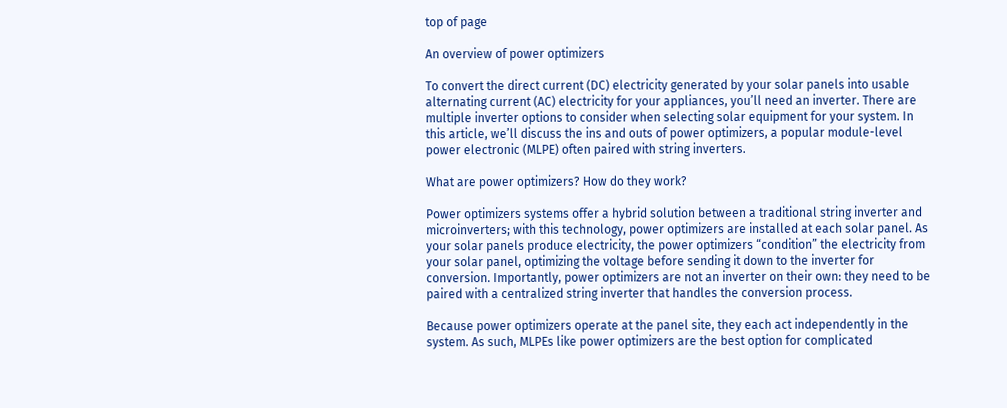top of page

An overview of power optimizers

To convert the direct current (DC) electricity generated by your solar panels into usable alternating current (AC) electricity for your appliances, you’ll need an inverter. There are multiple inverter options to consider when selecting solar equipment for your system. In this article, we’ll discuss the ins and outs of power optimizers, a popular module-level power electronic (MLPE) often paired with string inverters.

What are power optimizers? How do they work?

Power optimizers systems offer a hybrid solution between a traditional string inverter and microinverters; with this technology, power optimizers are installed at each solar panel. As your solar panels produce electricity, the power optimizers “condition” the electricity from your solar panel, optimizing the voltage before sending it down to the inverter for conversion. Importantly, power optimizers are not an inverter on their own: they need to be paired with a centralized string inverter that handles the conversion process.

Because power optimizers operate at the panel site, they each act independently in the system. As such, MLPEs like power optimizers are the best option for complicated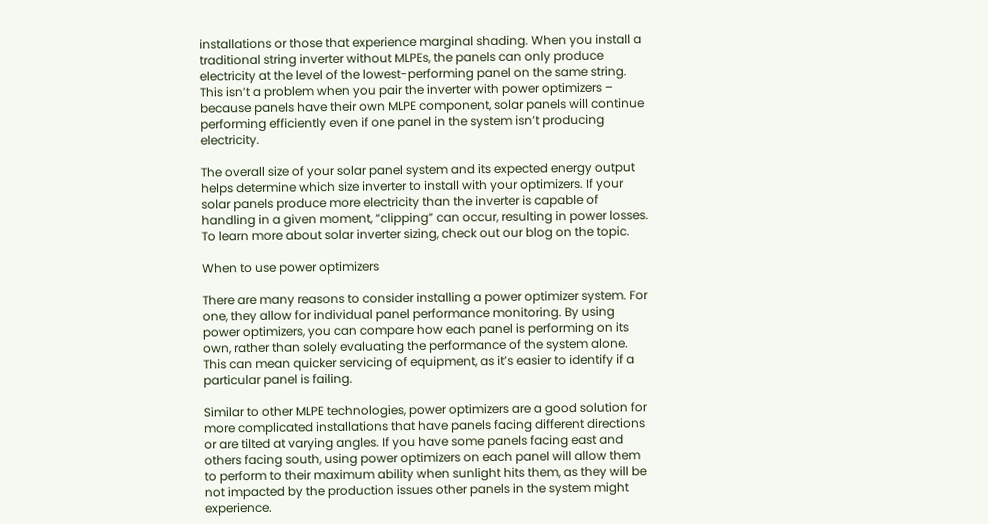installations or those that experience marginal shading. When you install a traditional string inverter without MLPEs, the panels can only produce electricity at the level of the lowest-performing panel on the same string. This isn’t a problem when you pair the inverter with power optimizers – because panels have their own MLPE component, solar panels will continue performing efficiently even if one panel in the system isn’t producing electricity.

The overall size of your solar panel system and its expected energy output helps determine which size inverter to install with your optimizers. If your solar panels produce more electricity than the inverter is capable of handling in a given moment, “clipping” can occur, resulting in power losses. To learn more about solar inverter sizing, check out our blog on the topic.

When to use power optimizers

There are many reasons to consider installing a power optimizer system. For one, they allow for individual panel performance monitoring. By using power optimizers, you can compare how each panel is performing on its own, rather than solely evaluating the performance of the system alone. This can mean quicker servicing of equipment, as it’s easier to identify if a particular panel is failing.

Similar to other MLPE technologies, power optimizers are a good solution for more complicated installations that have panels facing different directions or are tilted at varying angles. If you have some panels facing east and others facing south, using power optimizers on each panel will allow them to perform to their maximum ability when sunlight hits them, as they will be not impacted by the production issues other panels in the system might experience.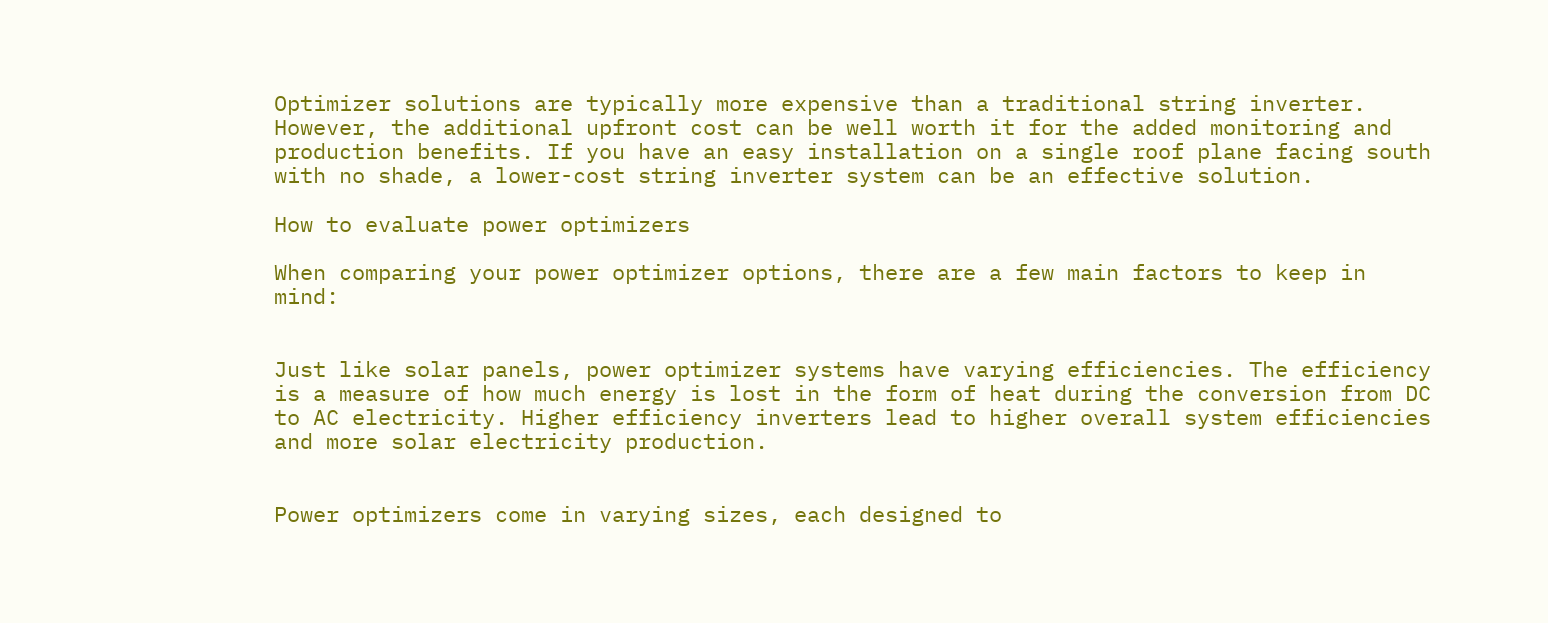Optimizer solutions are typically more expensive than a traditional string inverter. However, the additional upfront cost can be well worth it for the added monitoring and production benefits. If you have an easy installation on a single roof plane facing south with no shade, a lower-cost string inverter system can be an effective solution.

How to evaluate power optimizers

When comparing your power optimizer options, there are a few main factors to keep in mind:


Just like solar panels, power optimizer systems have varying efficiencies. The efficiency is a measure of how much energy is lost in the form of heat during the conversion from DC to AC electricity. Higher efficiency inverters lead to higher overall system efficiencies and more solar electricity production.


Power optimizers come in varying sizes, each designed to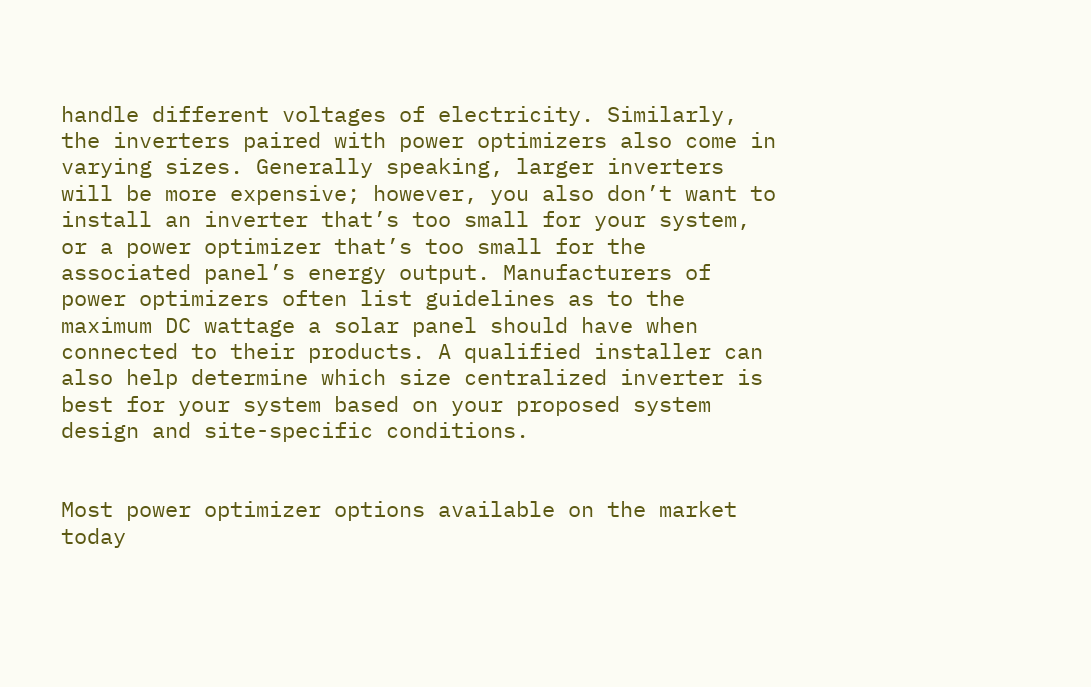handle different voltages of electricity. Similarly, the inverters paired with power optimizers also come in varying sizes. Generally speaking, larger inverters will be more expensive; however, you also don’t want to install an inverter that’s too small for your system, or a power optimizer that’s too small for the associated panel’s energy output. Manufacturers of power optimizers often list guidelines as to the maximum DC wattage a solar panel should have when connected to their products. A qualified installer can also help determine which size centralized inverter is best for your system based on your proposed system design and site-specific conditions.


Most power optimizer options available on the market today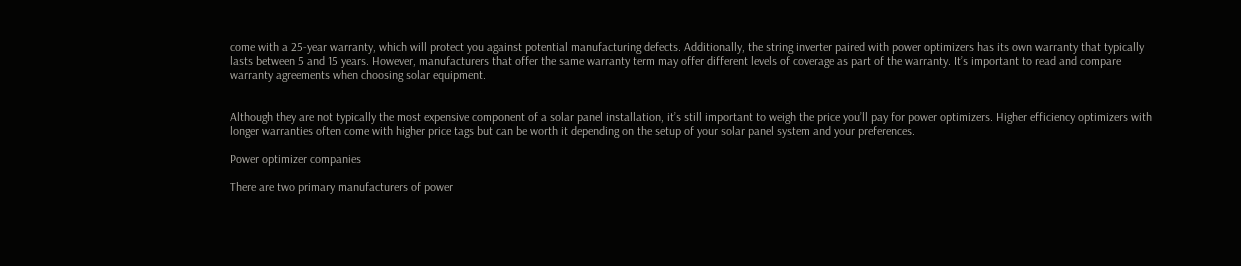come with a 25-year warranty, which will protect you against potential manufacturing defects. Additionally, the string inverter paired with power optimizers has its own warranty that typically lasts between 5 and 15 years. However, manufacturers that offer the same warranty term may offer different levels of coverage as part of the warranty. It’s important to read and compare warranty agreements when choosing solar equipment.


Although they are not typically the most expensive component of a solar panel installation, it’s still important to weigh the price you’ll pay for power optimizers. Higher efficiency optimizers with longer warranties often come with higher price tags but can be worth it depending on the setup of your solar panel system and your preferences.

Power optimizer companies

There are two primary manufacturers of power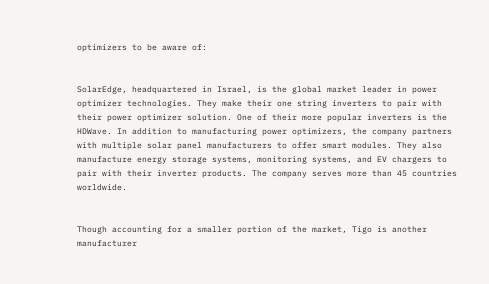optimizers to be aware of:


SolarEdge, headquartered in Israel, is the global market leader in power optimizer technologies. They make their one string inverters to pair with their power optimizer solution. One of their more popular inverters is the HDWave. In addition to manufacturing power optimizers, the company partners with multiple solar panel manufacturers to offer smart modules. They also manufacture energy storage systems, monitoring systems, and EV chargers to pair with their inverter products. The company serves more than 45 countries worldwide.


Though accounting for a smaller portion of the market, Tigo is another manufacturer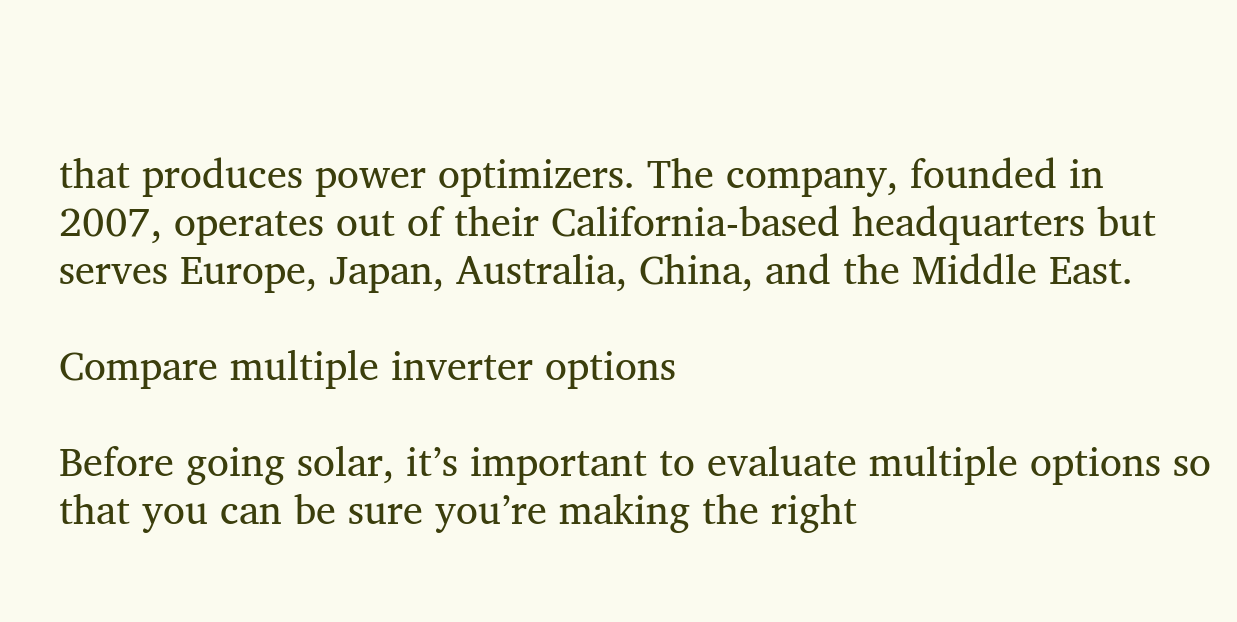that produces power optimizers. The company, founded in 2007, operates out of their California-based headquarters but serves Europe, Japan, Australia, China, and the Middle East.

Compare multiple inverter options

Before going solar, it’s important to evaluate multiple options so that you can be sure you’re making the right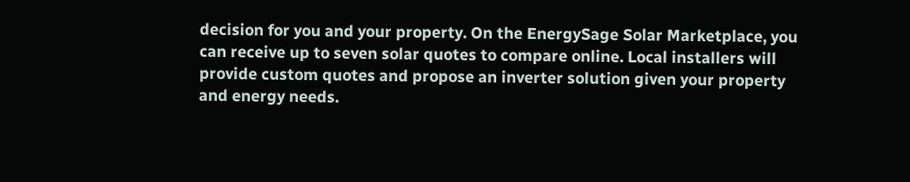decision for you and your property. On the EnergySage Solar Marketplace, you can receive up to seven solar quotes to compare online. Local installers will provide custom quotes and propose an inverter solution given your property and energy needs.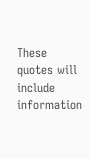These quotes will include information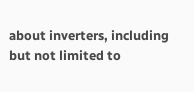about inverters, including but not limited to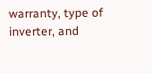warranty, type of inverter, and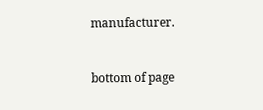manufacturer.


bottom of page